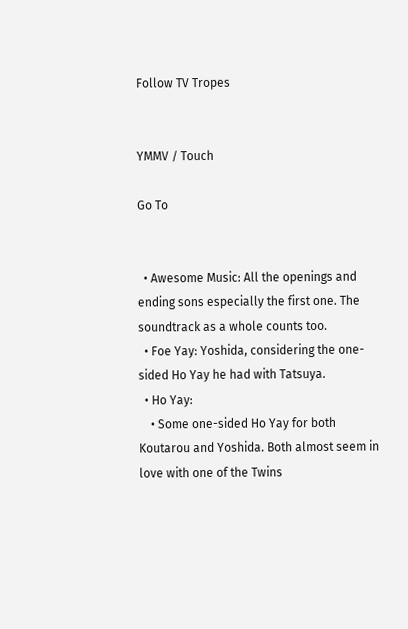Follow TV Tropes


YMMV / Touch

Go To


  • Awesome Music: All the openings and ending sons especially the first one. The soundtrack as a whole counts too.
  • Foe Yay: Yoshida, considering the one-sided Ho Yay he had with Tatsuya.
  • Ho Yay:
    • Some one-sided Ho Yay for both Koutarou and Yoshida. Both almost seem in love with one of the Twins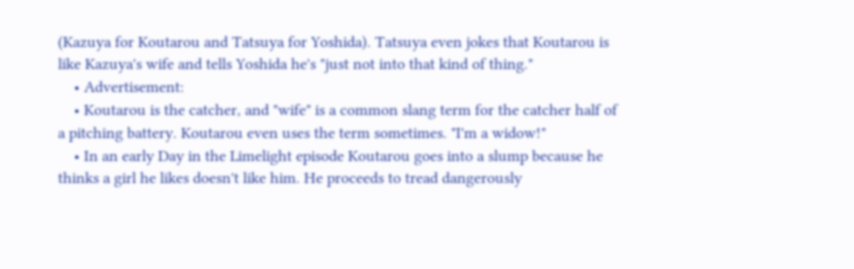(Kazuya for Koutarou and Tatsuya for Yoshida). Tatsuya even jokes that Koutarou is like Kazuya's wife and tells Yoshida he's "just not into that kind of thing."
    • Advertisement:
    • Koutarou is the catcher, and "wife" is a common slang term for the catcher half of a pitching battery. Koutarou even uses the term sometimes. "I'm a widow!"
    • In an early Day in the Limelight episode Koutarou goes into a slump because he thinks a girl he likes doesn't like him. He proceeds to tread dangerously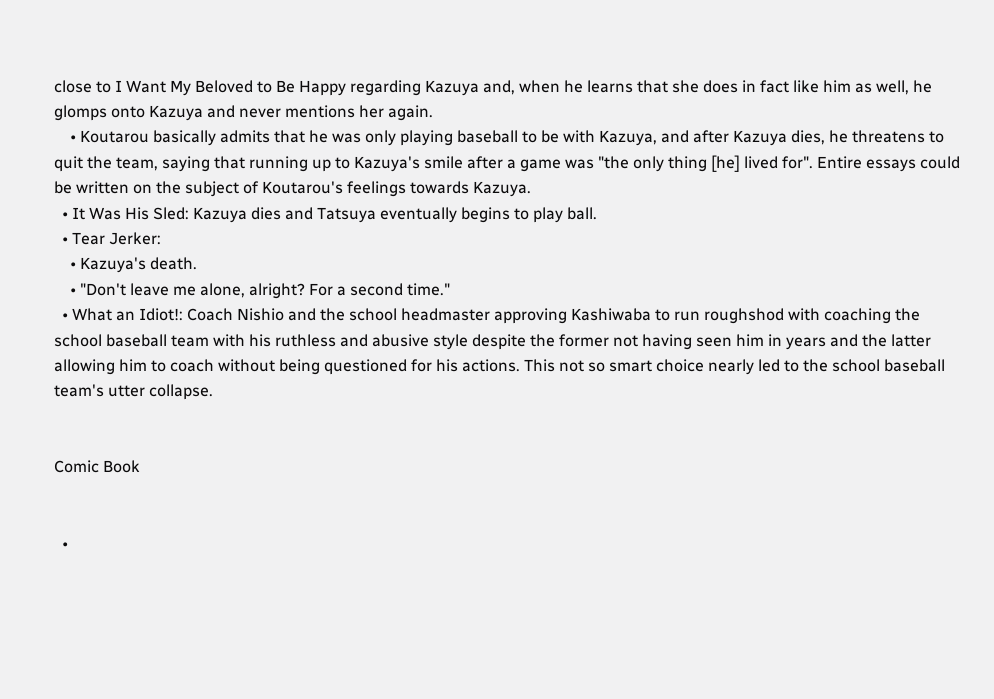close to I Want My Beloved to Be Happy regarding Kazuya and, when he learns that she does in fact like him as well, he glomps onto Kazuya and never mentions her again.
    • Koutarou basically admits that he was only playing baseball to be with Kazuya, and after Kazuya dies, he threatens to quit the team, saying that running up to Kazuya's smile after a game was "the only thing [he] lived for". Entire essays could be written on the subject of Koutarou's feelings towards Kazuya.
  • It Was His Sled: Kazuya dies and Tatsuya eventually begins to play ball.
  • Tear Jerker:
    • Kazuya's death.
    • "Don't leave me alone, alright? For a second time."
  • What an Idiot!: Coach Nishio and the school headmaster approving Kashiwaba to run roughshod with coaching the school baseball team with his ruthless and abusive style despite the former not having seen him in years and the latter allowing him to coach without being questioned for his actions. This not so smart choice nearly led to the school baseball team's utter collapse.


Comic Book


  •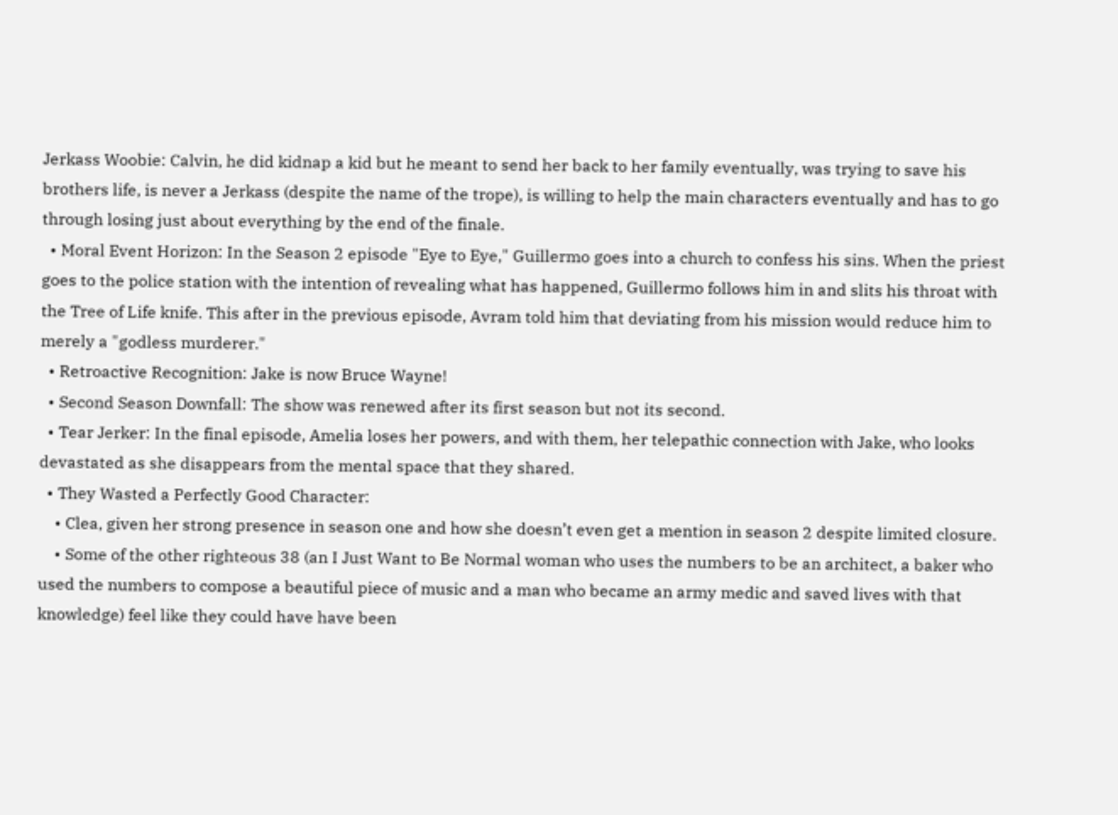Jerkass Woobie: Calvin, he did kidnap a kid but he meant to send her back to her family eventually, was trying to save his brothers life, is never a Jerkass (despite the name of the trope), is willing to help the main characters eventually and has to go through losing just about everything by the end of the finale.
  • Moral Event Horizon: In the Season 2 episode "Eye to Eye," Guillermo goes into a church to confess his sins. When the priest goes to the police station with the intention of revealing what has happened, Guillermo follows him in and slits his throat with the Tree of Life knife. This after in the previous episode, Avram told him that deviating from his mission would reduce him to merely a "godless murderer."
  • Retroactive Recognition: Jake is now Bruce Wayne!
  • Second Season Downfall: The show was renewed after its first season but not its second.
  • Tear Jerker: In the final episode, Amelia loses her powers, and with them, her telepathic connection with Jake, who looks devastated as she disappears from the mental space that they shared.
  • They Wasted a Perfectly Good Character:
    • Clea, given her strong presence in season one and how she doesn’t even get a mention in season 2 despite limited closure.
    • Some of the other righteous 38 (an I Just Want to Be Normal woman who uses the numbers to be an architect, a baker who used the numbers to compose a beautiful piece of music and a man who became an army medic and saved lives with that knowledge) feel like they could have have been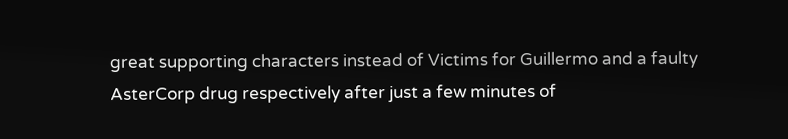great supporting characters instead of Victims for Guillermo and a faulty AsterCorp drug respectively after just a few minutes of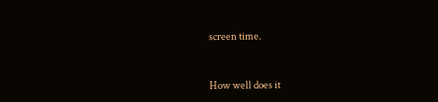screen time.


How well does it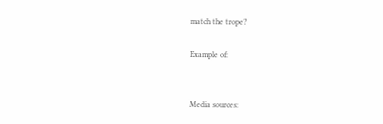match the trope?

Example of:


Media sources: